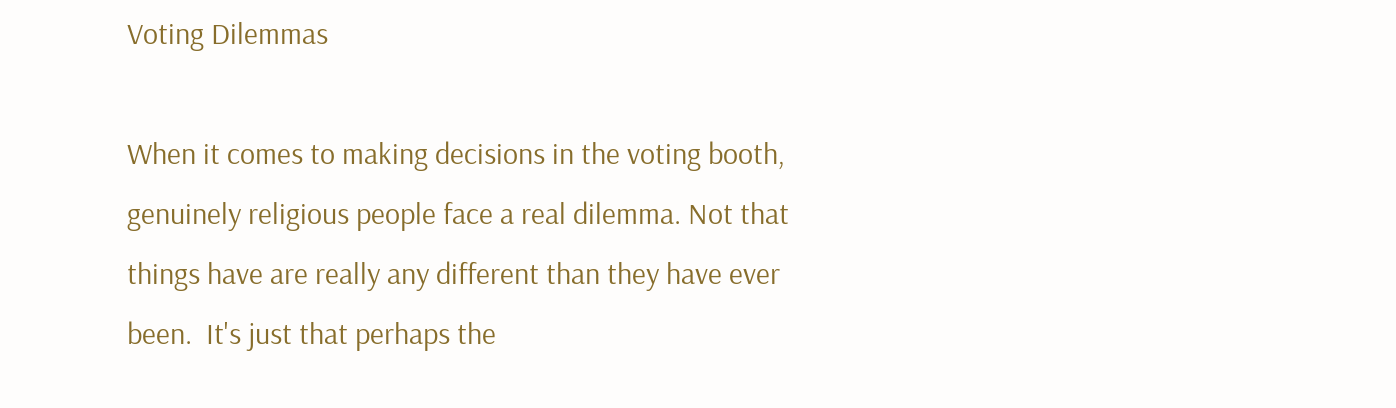Voting Dilemmas

When it comes to making decisions in the voting booth, genuinely religious people face a real dilemma. Not that things have are really any different than they have ever been.  It's just that perhaps the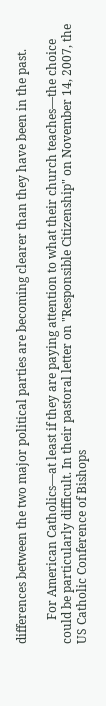differences between the two major political parties are becoming clearer than they have been in the past.

        For American Catholics—at least if they are paying attention to what their church teaches—the choice could be particularly difficult. In their pastoral letter on "Responsible Citizenship" on November 14, 2007, the US Catholic Conference of Bishops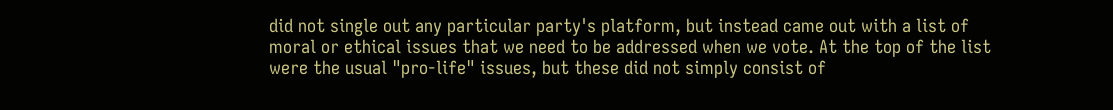did not single out any particular party's platform, but instead came out with a list of moral or ethical issues that we need to be addressed when we vote. At the top of the list were the usual "pro-life" issues, but these did not simply consist of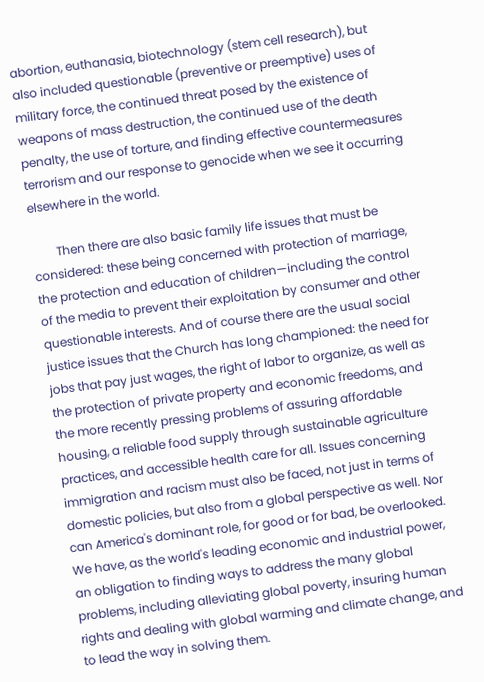abortion, euthanasia, biotechnology (stem cell research), but also included questionable (preventive or preemptive) uses of military force, the continued threat posed by the existence of weapons of mass destruction, the continued use of the death penalty, the use of torture, and finding effective countermeasures terrorism and our response to genocide when we see it occurring elsewhere in the world.

        Then there are also basic family life issues that must be considered: these being concerned with protection of marriage, the protection and education of children—including the control of the media to prevent their exploitation by consumer and other questionable interests. And of course there are the usual social justice issues that the Church has long championed: the need for jobs that pay just wages, the right of labor to organize, as well as the protection of private property and economic freedoms, and the more recently pressing problems of assuring affordable housing, a reliable food supply through sustainable agriculture practices, and accessible health care for all. Issues concerning immigration and racism must also be faced, not just in terms of domestic policies, but also from a global perspective as well. Nor can America's dominant role, for good or for bad, be overlooked. We have, as the world's leading economic and industrial power, an obligation to finding ways to address the many global problems, including alleviating global poverty, insuring human rights and dealing with global warming and climate change, and to lead the way in solving them.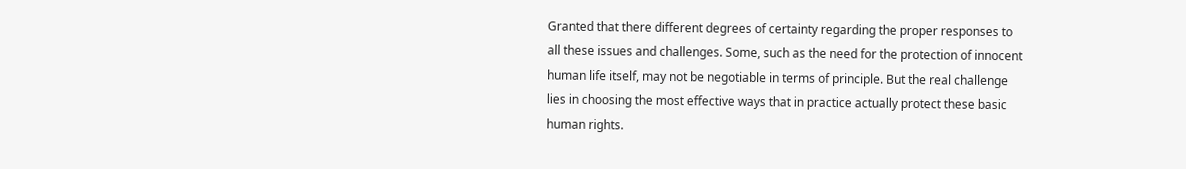Granted that there different degrees of certainty regarding the proper responses to all these issues and challenges. Some, such as the need for the protection of innocent human life itself, may not be negotiable in terms of principle. But the real challenge lies in choosing the most effective ways that in practice actually protect these basic human rights.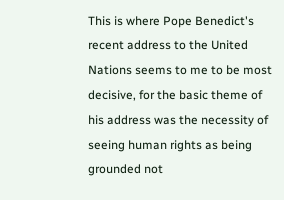This is where Pope Benedict's recent address to the United Nations seems to me to be most decisive, for the basic theme of his address was the necessity of seeing human rights as being grounded not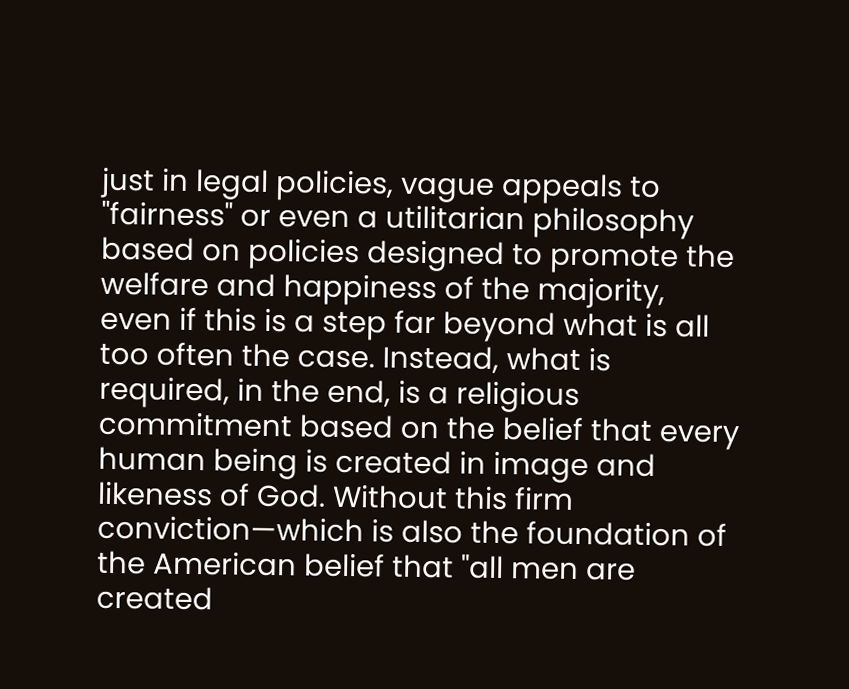just in legal policies, vague appeals to "fairness" or even a utilitarian philosophy based on policies designed to promote the welfare and happiness of the majority, even if this is a step far beyond what is all too often the case. Instead, what is required, in the end, is a religious commitment based on the belief that every human being is created in image and likeness of God. Without this firm conviction—which is also the foundation of the American belief that "all men are created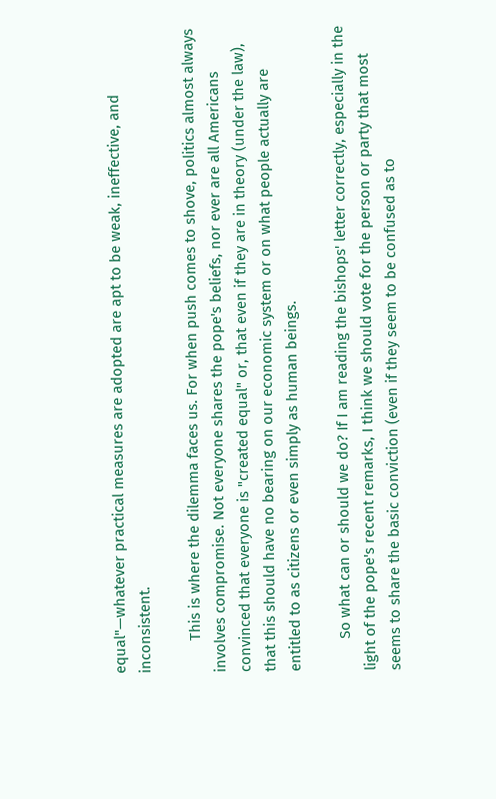equal"—whatever practical measures are adopted are apt to be weak, ineffective, and inconsistent.

        This is where the dilemma faces us. For when push comes to shove, politics almost always involves compromise. Not everyone shares the pope's beliefs, nor ever are all Americans convinced that everyone is "created equal" or, that even if they are in theory (under the law), that this should have no bearing on our economic system or on what people actually are entitled to as citizens or even simply as human beings.

        So what can or should we do? If I am reading the bishops' letter correctly, especially in the light of the pope's recent remarks, I think we should vote for the person or party that most seems to share the basic conviction (even if they seem to be confused as to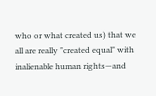who or what created us) that we all are really "created equal" with inalienable human rights—and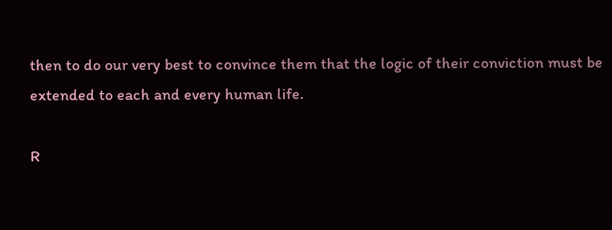then to do our very best to convince them that the logic of their conviction must be extended to each and every human life.

R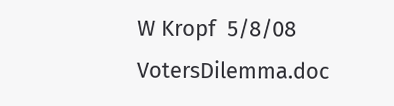W Kropf  5/8/08                                                                                             VotersDilemma.doc